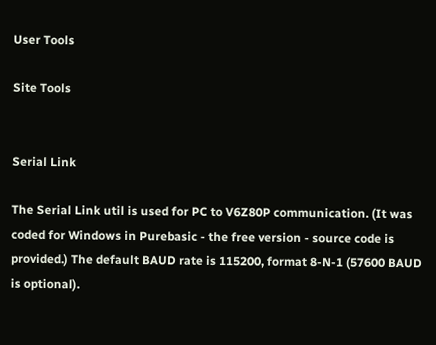User Tools

Site Tools


Serial Link

The Serial Link util is used for PC to V6Z80P communication. (It was coded for Windows in Purebasic - the free version - source code is provided.) The default BAUD rate is 115200, format 8-N-1 (57600 BAUD is optional).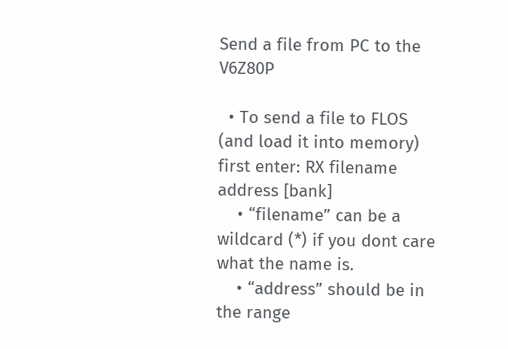Send a file from PC to the V6Z80P

  • To send a file to FLOS (and load it into memory) first enter: RX filename address [bank]
    • “filename” can be a wildcard (*) if you dont care what the name is.
    • “address” should be in the range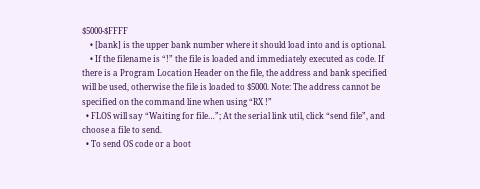$5000-$FFFF
    • [bank] is the upper bank number where it should load into and is optional.
    • If the filename is “!” the file is loaded and immediately executed as code. If there is a Program Location Header on the file, the address and bank specified will be used, otherwise the file is loaded to $5000. Note: The address cannot be specified on the command line when using “RX !”
  • FLOS will say “Waiting for file…”; At the serial link util, click “send file”, and choose a file to send.
  • To send OS code or a boot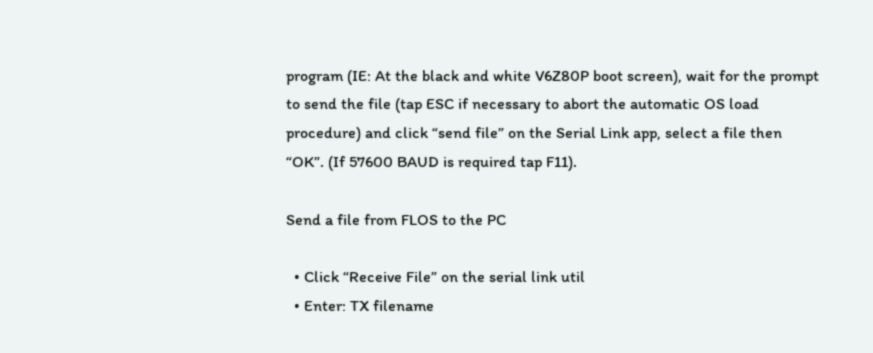program (IE: At the black and white V6Z80P boot screen), wait for the prompt to send the file (tap ESC if necessary to abort the automatic OS load procedure) and click “send file” on the Serial Link app, select a file then “OK”. (If 57600 BAUD is required tap F11).

Send a file from FLOS to the PC

  • Click “Receive File” on the serial link util
  • Enter: TX filename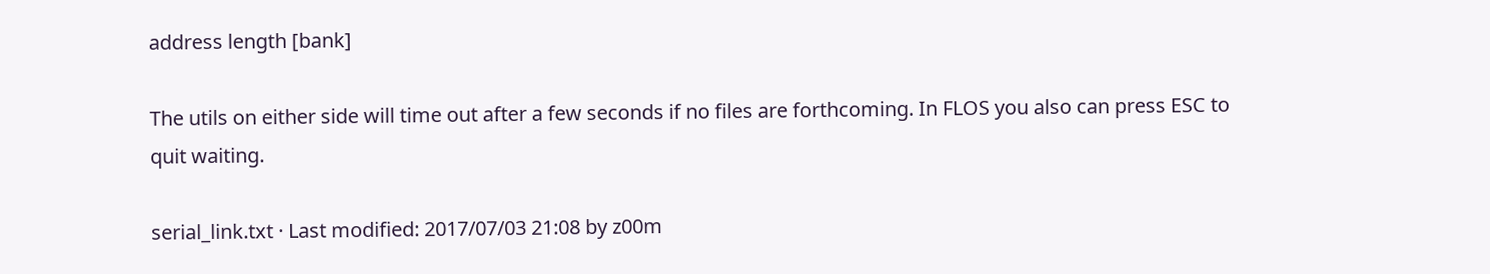address length [bank]

The utils on either side will time out after a few seconds if no files are forthcoming. In FLOS you also can press ESC to quit waiting.

serial_link.txt · Last modified: 2017/07/03 21:08 by z00m